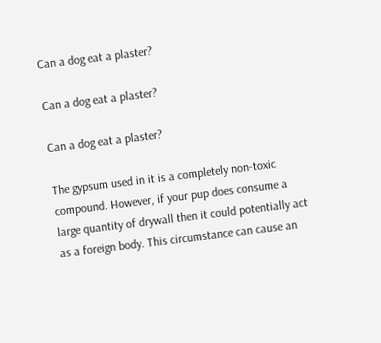Can a dog eat a plaster?

Can a dog eat a plaster?

Can a dog eat a plaster?

The gypsum used in it is a completely non-toxic compound. However, if your pup does consume a large quantity of drywall then it could potentially act as a foreign body. This circumstance can cause an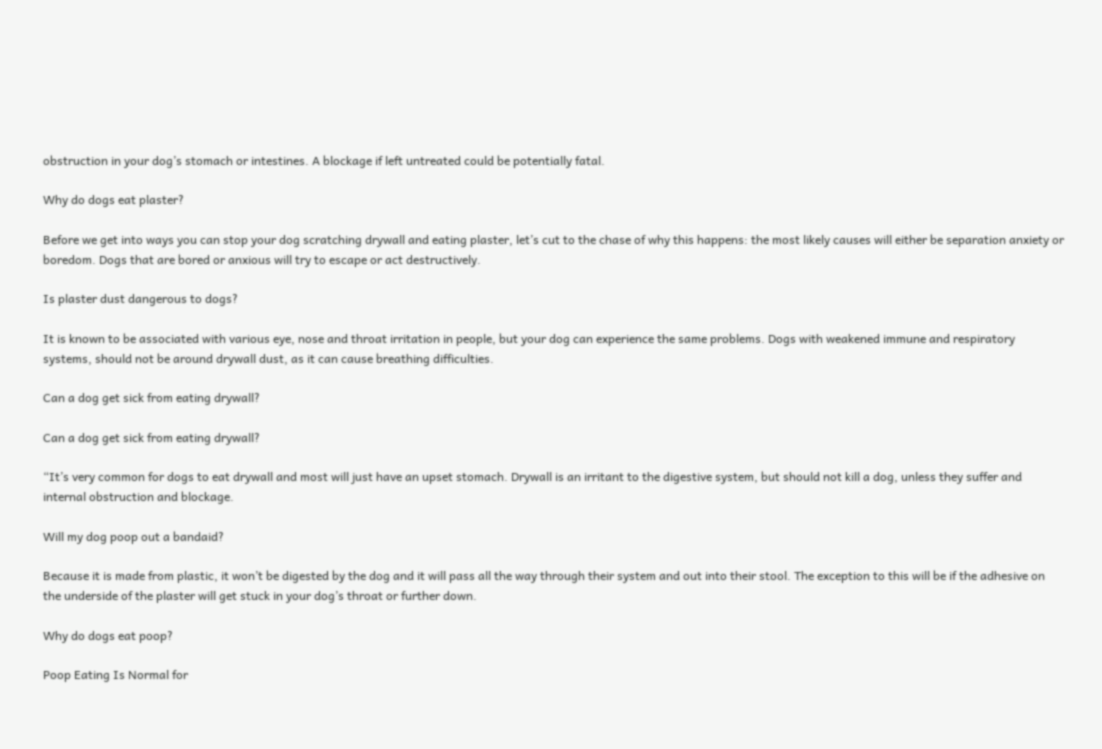obstruction in your dog’s stomach or intestines. A blockage if left untreated could be potentially fatal.

Why do dogs eat plaster?

Before we get into ways you can stop your dog scratching drywall and eating plaster, let’s cut to the chase of why this happens: the most likely causes will either be separation anxiety or boredom. Dogs that are bored or anxious will try to escape or act destructively.

Is plaster dust dangerous to dogs?

It is known to be associated with various eye, nose and throat irritation in people, but your dog can experience the same problems. Dogs with weakened immune and respiratory systems, should not be around drywall dust, as it can cause breathing difficulties.

Can a dog get sick from eating drywall?

Can a dog get sick from eating drywall?

“It’s very common for dogs to eat drywall and most will just have an upset stomach. Drywall is an irritant to the digestive system, but should not kill a dog, unless they suffer and internal obstruction and blockage.

Will my dog poop out a bandaid?

Because it is made from plastic, it won’t be digested by the dog and it will pass all the way through their system and out into their stool. The exception to this will be if the adhesive on the underside of the plaster will get stuck in your dog’s throat or further down.

Why do dogs eat poop?

Poop Eating Is Normal for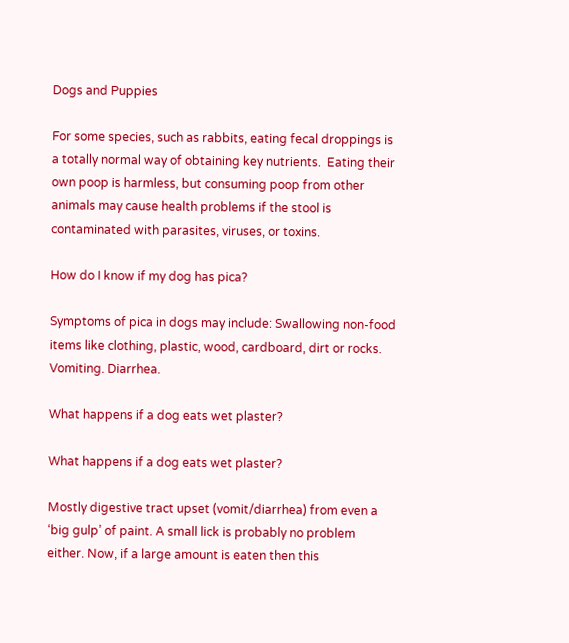Dogs and Puppies

For some species, such as rabbits, eating fecal droppings is a totally normal way of obtaining key nutrients.  Eating their own poop is harmless, but consuming poop from other animals may cause health problems if the stool is contaminated with parasites, viruses, or toxins.

How do I know if my dog has pica?

Symptoms of pica in dogs may include: Swallowing non-food items like clothing, plastic, wood, cardboard, dirt or rocks. Vomiting. Diarrhea.

What happens if a dog eats wet plaster?

What happens if a dog eats wet plaster?

Mostly digestive tract upset (vomit/diarrhea) from even a ‘big gulp’ of paint. A small lick is probably no problem either. Now, if a large amount is eaten then this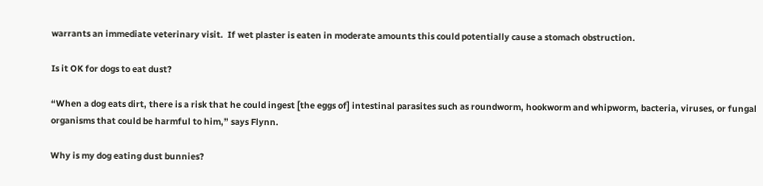warrants an immediate veterinary visit.  If wet plaster is eaten in moderate amounts this could potentially cause a stomach obstruction.

Is it OK for dogs to eat dust?

“When a dog eats dirt, there is a risk that he could ingest [the eggs of] intestinal parasites such as roundworm, hookworm and whipworm, bacteria, viruses, or fungal organisms that could be harmful to him,” says Flynn.

Why is my dog eating dust bunnies?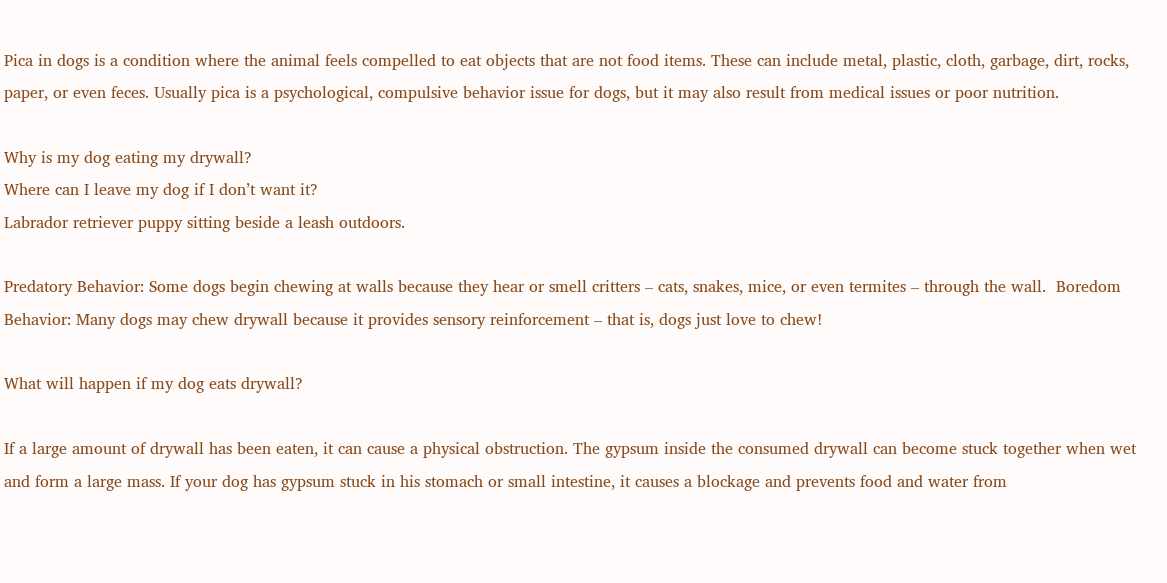Pica in dogs is a condition where the animal feels compelled to eat objects that are not food items. These can include metal, plastic, cloth, garbage, dirt, rocks, paper, or even feces. Usually pica is a psychological, compulsive behavior issue for dogs, but it may also result from medical issues or poor nutrition.

Why is my dog eating my drywall?
Where can I leave my dog if I don’t want it?
Labrador retriever puppy sitting beside a leash outdoors.

Predatory Behavior: Some dogs begin chewing at walls because they hear or smell critters – cats, snakes, mice, or even termites – through the wall.  Boredom Behavior: Many dogs may chew drywall because it provides sensory reinforcement – that is, dogs just love to chew!

What will happen if my dog eats drywall?

If a large amount of drywall has been eaten, it can cause a physical obstruction. The gypsum inside the consumed drywall can become stuck together when wet and form a large mass. If your dog has gypsum stuck in his stomach or small intestine, it causes a blockage and prevents food and water from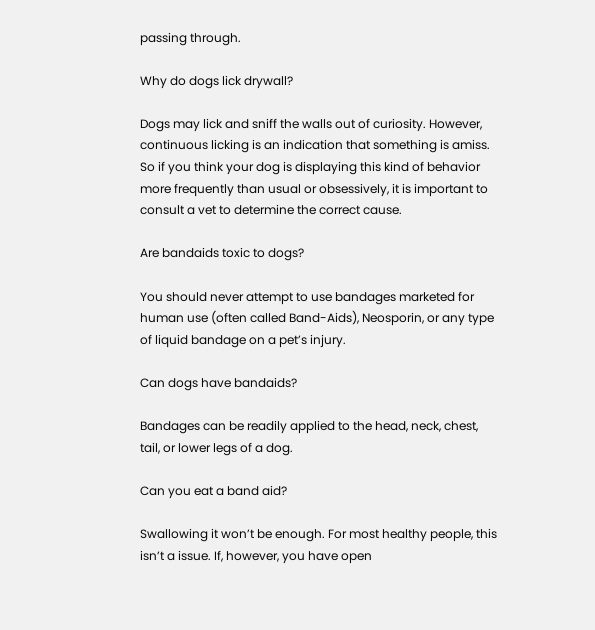passing through.

Why do dogs lick drywall?

Dogs may lick and sniff the walls out of curiosity. However, continuous licking is an indication that something is amiss. So if you think your dog is displaying this kind of behavior more frequently than usual or obsessively, it is important to consult a vet to determine the correct cause.

Are bandaids toxic to dogs?

You should never attempt to use bandages marketed for human use (often called Band-Aids), Neosporin, or any type of liquid bandage on a pet’s injury.

Can dogs have bandaids?

Bandages can be readily applied to the head, neck, chest, tail, or lower legs of a dog.

Can you eat a band aid?

Swallowing it won’t be enough. For most healthy people, this isn’t a issue. If, however, you have open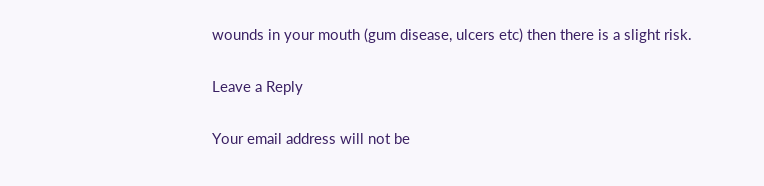wounds in your mouth (gum disease, ulcers etc) then there is a slight risk.

Leave a Reply

Your email address will not be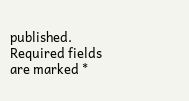published. Required fields are marked *